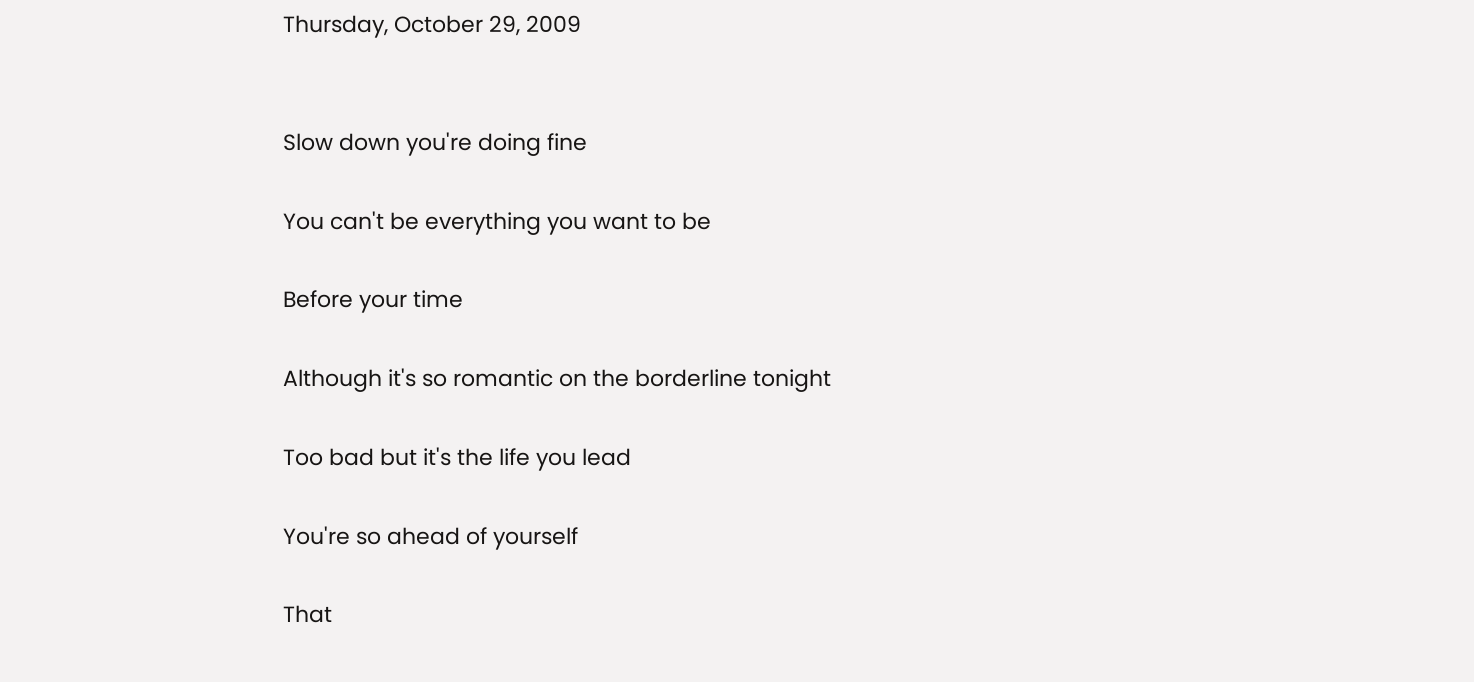Thursday, October 29, 2009


Slow down you're doing fine

You can't be everything you want to be

Before your time

Although it's so romantic on the borderline tonight

Too bad but it's the life you lead

You're so ahead of yourself

That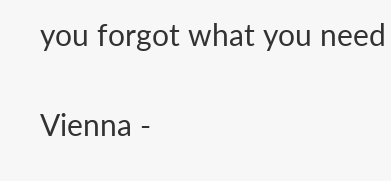you forgot what you need

Vienna -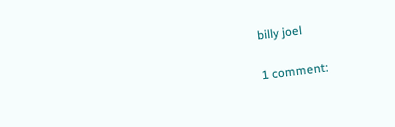billy joel

1 comment: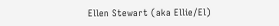Ellen Stewart (aka Ellie/El)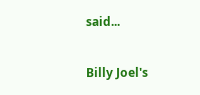said...

Billy Joel's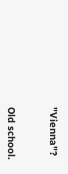"Vienna"?


Old school.